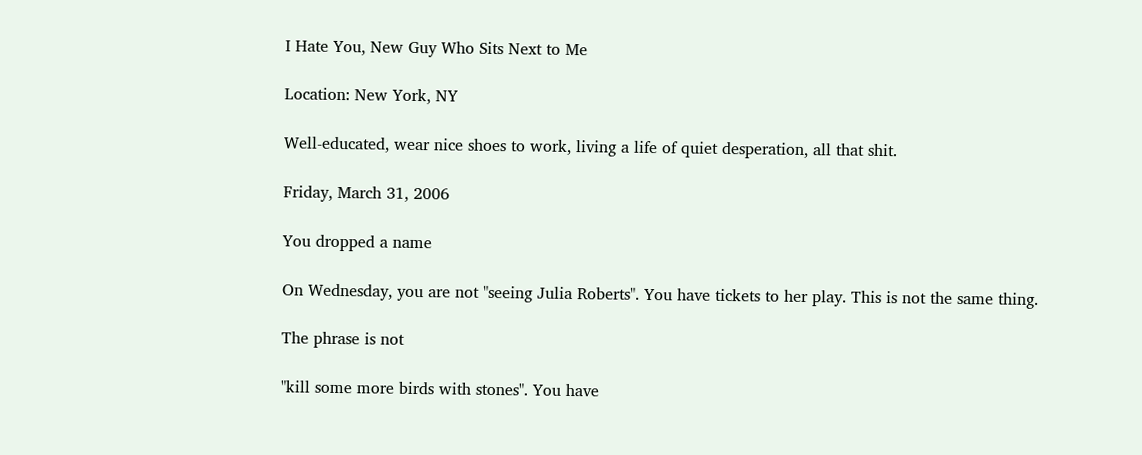I Hate You, New Guy Who Sits Next to Me

Location: New York, NY

Well-educated, wear nice shoes to work, living a life of quiet desperation, all that shit.

Friday, March 31, 2006

You dropped a name

On Wednesday, you are not "seeing Julia Roberts". You have tickets to her play. This is not the same thing.

The phrase is not

"kill some more birds with stones". You have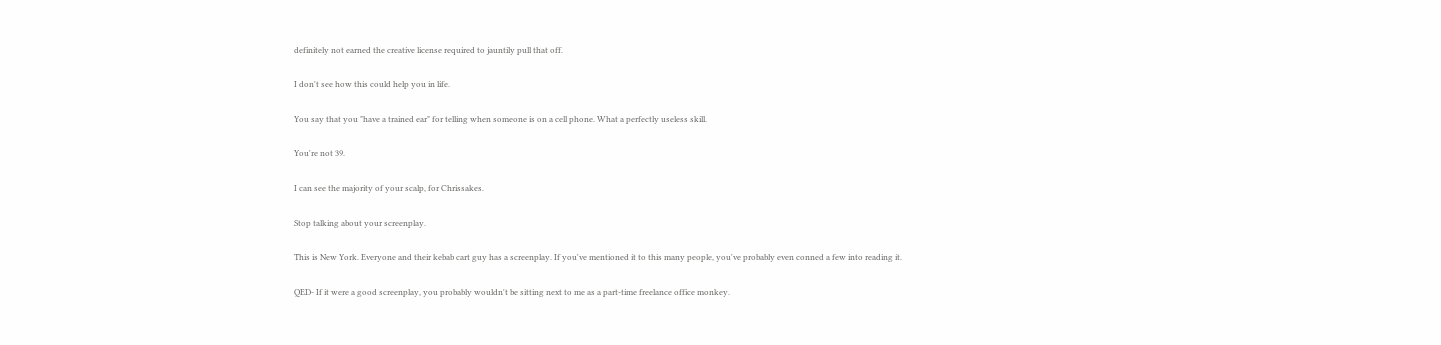definitely not earned the creative license required to jauntily pull that off.

I don't see how this could help you in life.

You say that you "have a trained ear" for telling when someone is on a cell phone. What a perfectly useless skill.

You're not 39.

I can see the majority of your scalp, for Chrissakes.

Stop talking about your screenplay.

This is New York. Everyone and their kebab cart guy has a screenplay. If you've mentioned it to this many people, you've probably even conned a few into reading it.

QED- If it were a good screenplay, you probably wouldn't be sitting next to me as a part-time freelance office monkey.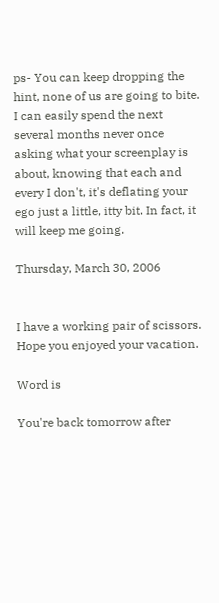ps- You can keep dropping the hint, none of us are going to bite. I can easily spend the next several months never once asking what your screenplay is about, knowing that each and every I don't, it's deflating your ego just a little, itty bit. In fact, it will keep me going.

Thursday, March 30, 2006


I have a working pair of scissors. Hope you enjoyed your vacation.

Word is

You're back tomorrow after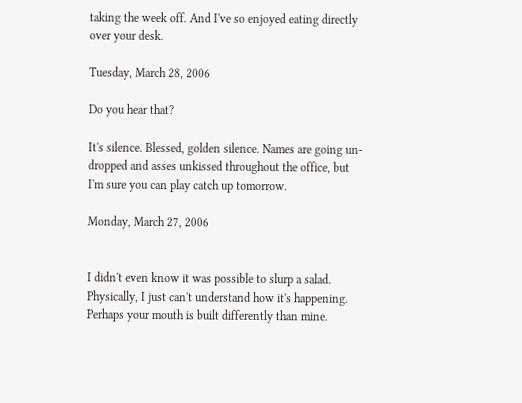taking the week off. And I've so enjoyed eating directly over your desk.

Tuesday, March 28, 2006

Do you hear that?

It's silence. Blessed, golden silence. Names are going un-dropped and asses unkissed throughout the office, but I'm sure you can play catch up tomorrow.

Monday, March 27, 2006


I didn't even know it was possible to slurp a salad. Physically, I just can't understand how it's happening. Perhaps your mouth is built differently than mine.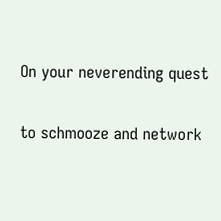On your neverending quest

to schmooze and network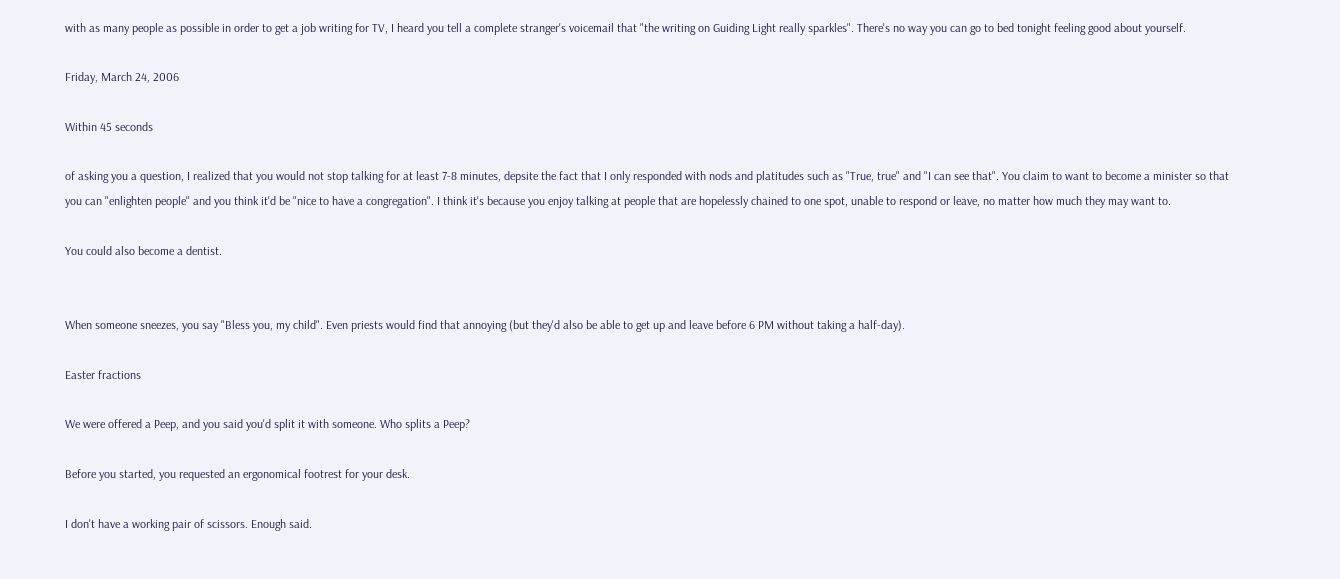with as many people as possible in order to get a job writing for TV, I heard you tell a complete stranger's voicemail that "the writing on Guiding Light really sparkles". There's no way you can go to bed tonight feeling good about yourself.

Friday, March 24, 2006

Within 45 seconds

of asking you a question, I realized that you would not stop talking for at least 7-8 minutes, depsite the fact that I only responded with nods and platitudes such as "True, true" and "I can see that". You claim to want to become a minister so that you can "enlighten people" and you think it'd be "nice to have a congregation". I think it's because you enjoy talking at people that are hopelessly chained to one spot, unable to respond or leave, no matter how much they may want to.

You could also become a dentist.


When someone sneezes, you say "Bless you, my child". Even priests would find that annoying (but they'd also be able to get up and leave before 6 PM without taking a half-day).

Easter fractions

We were offered a Peep, and you said you'd split it with someone. Who splits a Peep?

Before you started, you requested an ergonomical footrest for your desk.

I don't have a working pair of scissors. Enough said.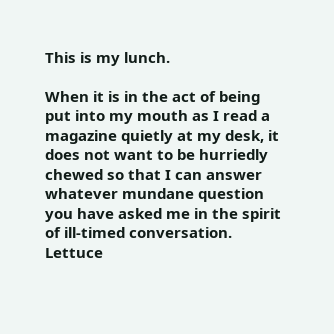This is my lunch.

When it is in the act of being put into my mouth as I read a magazine quietly at my desk, it does not want to be hurriedly chewed so that I can answer whatever mundane question you have asked me in the spirit of ill-timed conversation. Lettuce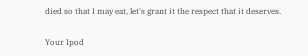died so that I may eat, let's grant it the respect that it deserves.

Your Ipod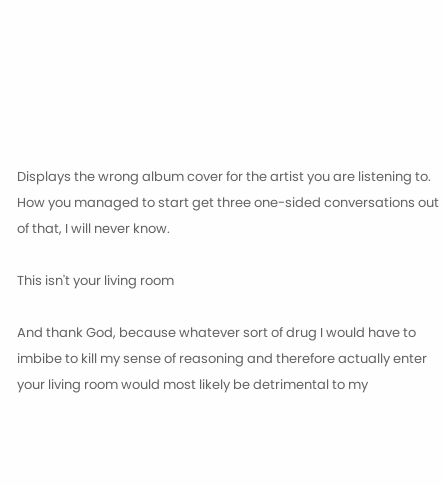Displays the wrong album cover for the artist you are listening to. How you managed to start get three one-sided conversations out of that, I will never know.

This isn't your living room

And thank God, because whatever sort of drug I would have to imbibe to kill my sense of reasoning and therefore actually enter your living room would most likely be detrimental to my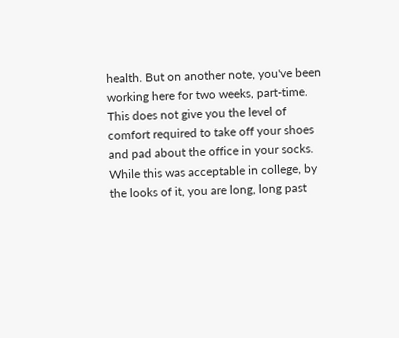health. But on another note, you've been working here for two weeks, part-time. This does not give you the level of comfort required to take off your shoes and pad about the office in your socks. While this was acceptable in college, by the looks of it, you are long, long past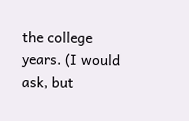the college years. (I would ask, but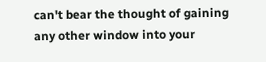can't bear the thought of gaining any other window into your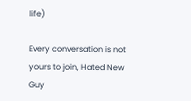life)

Every conversation is not yours to join, Hated New Guy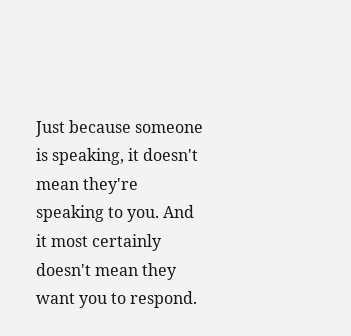Just because someone is speaking, it doesn't mean they're speaking to you. And it most certainly doesn't mean they want you to respond.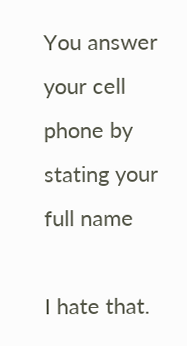You answer your cell phone by stating your full name

I hate that.